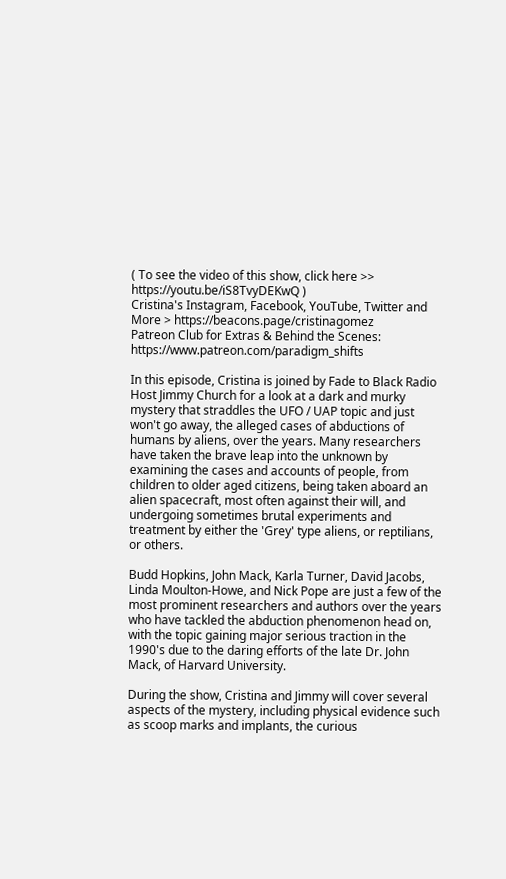( To see the video of this show, click here >> https://youtu.be/iS8TvyDEKwQ )
Cristina's Instagram, Facebook, YouTube, Twitter and More > https://beacons.page/cristinagomez
Patreon Club for Extras & Behind the Scenes: https://www.patreon.com/paradigm_shifts

In this episode, Cristina is joined by Fade to Black Radio Host Jimmy Church for a look at a dark and murky mystery that straddles the UFO / UAP topic and just won't go away, the alleged cases of abductions of humans by aliens, over the years. Many researchers have taken the brave leap into the unknown by examining the cases and accounts of people, from children to older aged citizens, being taken aboard an alien spacecraft, most often against their will, and undergoing sometimes brutal experiments and treatment by either the 'Grey' type aliens, or reptilians, or others.

Budd Hopkins, John Mack, Karla Turner, David Jacobs, Linda Moulton-Howe, and Nick Pope are just a few of the most prominent researchers and authors over the years who have tackled the abduction phenomenon head on, with the topic gaining major serious traction in the 1990's due to the daring efforts of the late Dr. John Mack, of Harvard University.

During the show, Cristina and Jimmy will cover several aspects of the mystery, including physical evidence such as scoop marks and implants, the curious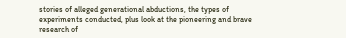stories of alleged generational abductions, the types of experiments conducted, plus look at the pioneering and brave research of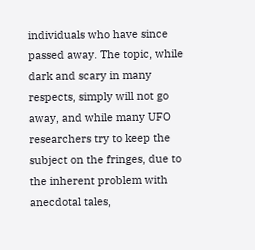individuals who have since passed away. The topic, while dark and scary in many respects, simply will not go away, and while many UFO researchers try to keep the subject on the fringes, due to the inherent problem with anecdotal tales,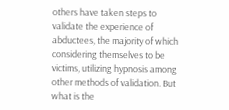others have taken steps to validate the experience of abductees, the majority of which considering themselves to be victims, utilizing hypnosis among other methods of validation. But what is the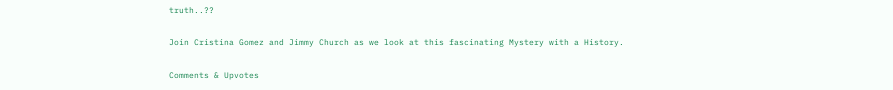truth..??

Join Cristina Gomez and Jimmy Church as we look at this fascinating Mystery with a History.

Comments & Upvotes